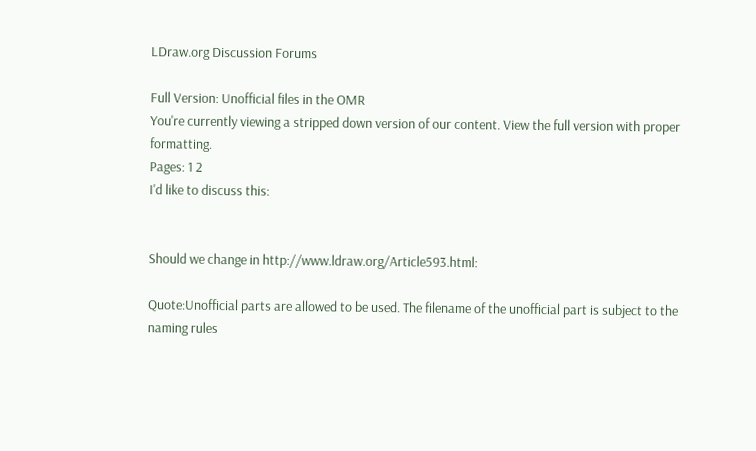LDraw.org Discussion Forums

Full Version: Unofficial files in the OMR
You're currently viewing a stripped down version of our content. View the full version with proper formatting.
Pages: 1 2
I'd like to discuss this:


Should we change in http://www.ldraw.org/Article593.html:

Quote:Unofficial parts are allowed to be used. The filename of the unofficial part is subject to the naming rules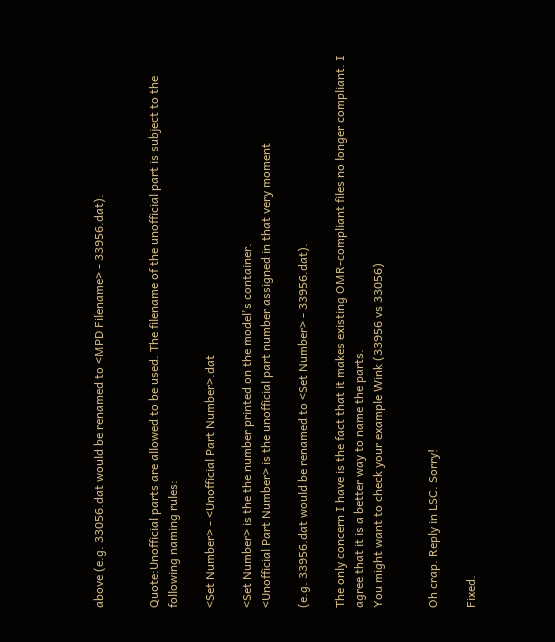above (e.g. 33056.dat would be renamed to <MPD Filename> - 33956.dat).


Quote:Unofficial parts are allowed to be used. The filename of the unofficial part is subject to the following naming rules:

<Set Number> - <Unofficial Part Number>.dat

<Set Number> is the the number printed on the model's container.
<Unofficial Part Number> is the unofficial part number assigned in that very moment

(e.g. 33956.dat would be renamed to <Set Number> - 33956.dat).

The only concern I have is the fact that it makes existing OMR-compliant files no longer compliant. I agree that it is a better way to name the parts.
You might want to check your example Wink (33956 vs 33056)


Oh crap. Reply in LSC. Sorry!

Fixed.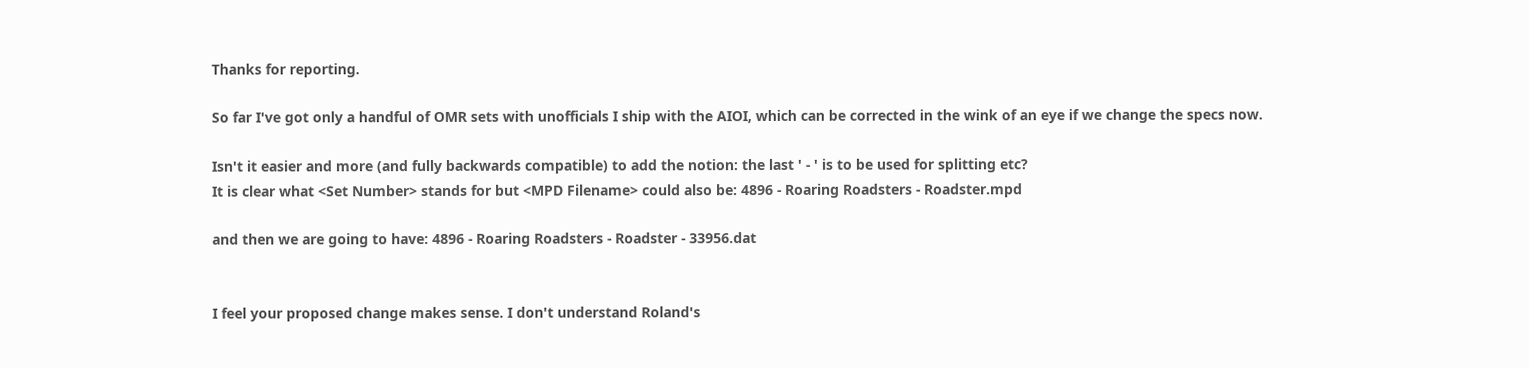Thanks for reporting.

So far I've got only a handful of OMR sets with unofficials I ship with the AIOI, which can be corrected in the wink of an eye if we change the specs now.

Isn't it easier and more (and fully backwards compatible) to add the notion: the last ' - ' is to be used for splitting etc?
It is clear what <Set Number> stands for but <MPD Filename> could also be: 4896 - Roaring Roadsters - Roadster.mpd

and then we are going to have: 4896 - Roaring Roadsters - Roadster - 33956.dat


I feel your proposed change makes sense. I don't understand Roland's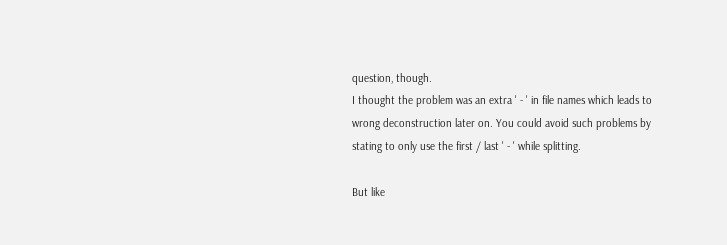question, though.
I thought the problem was an extra ' - ' in file names which leads to wrong deconstruction later on. You could avoid such problems by stating to only use the first / last ' - ' while splitting.

But like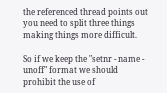the referenced thread points out you need to split three things making things more difficult.

So if we keep the "setnr - name - unoff" format we should prohibit the use of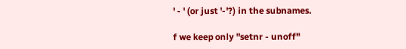' - ' (or just '-'?) in the subnames.

f we keep only "setnr - unoff"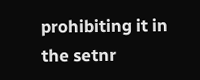prohibiting it in the setnr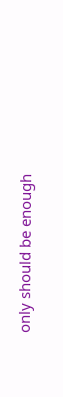only should be enough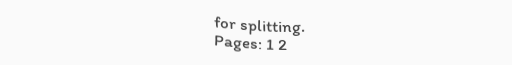for splitting.
Pages: 1 2